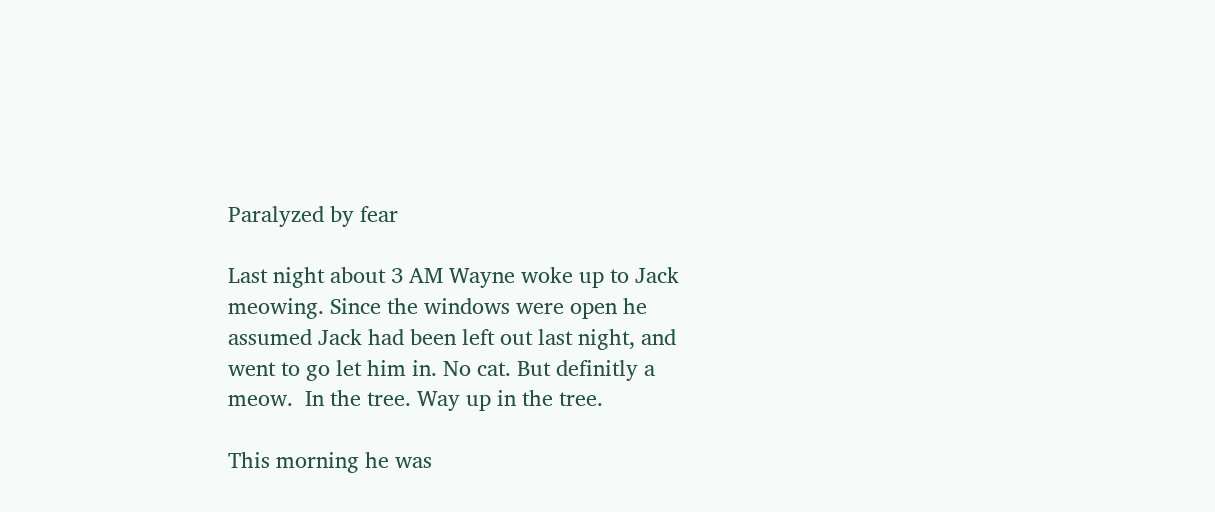Paralyzed by fear

Last night about 3 AM Wayne woke up to Jack meowing. Since the windows were open he assumed Jack had been left out last night, and went to go let him in. No cat. But definitly a meow.  In the tree. Way up in the tree.

This morning he was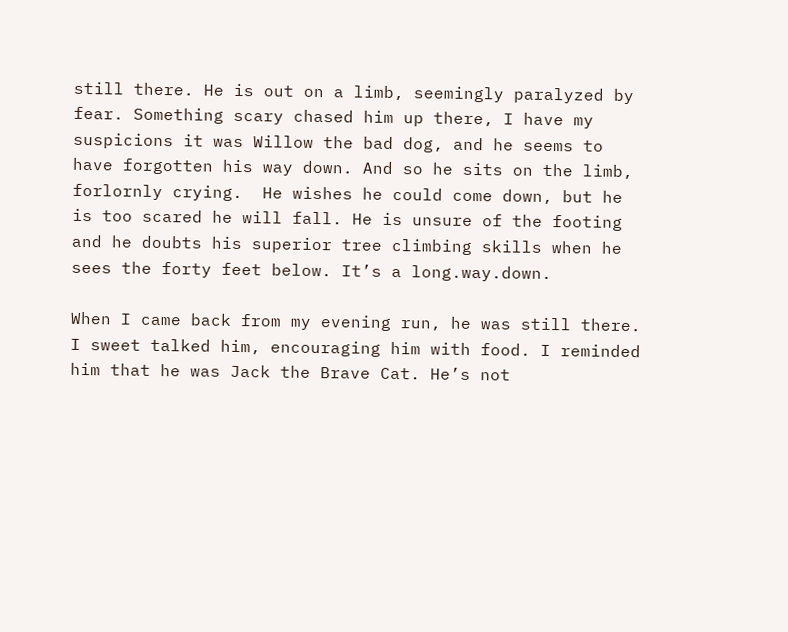still there. He is out on a limb, seemingly paralyzed by fear. Something scary chased him up there, I have my suspicions it was Willow the bad dog, and he seems to have forgotten his way down. And so he sits on the limb, forlornly crying.  He wishes he could come down, but he is too scared he will fall. He is unsure of the footing and he doubts his superior tree climbing skills when he sees the forty feet below. It’s a long.way.down.

When I came back from my evening run, he was still there. I sweet talked him, encouraging him with food. I reminded him that he was Jack the Brave Cat. He’s not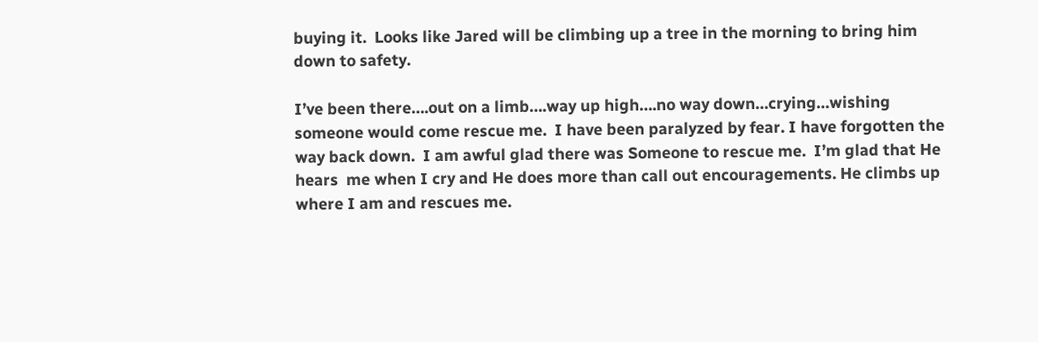buying it.  Looks like Jared will be climbing up a tree in the morning to bring him down to safety.

I’ve been there….out on a limb….way up high….no way down…crying…wishing someone would come rescue me.  I have been paralyzed by fear. I have forgotten the way back down.  I am awful glad there was Someone to rescue me.  I’m glad that He hears  me when I cry and He does more than call out encouragements. He climbs up where I am and rescues me.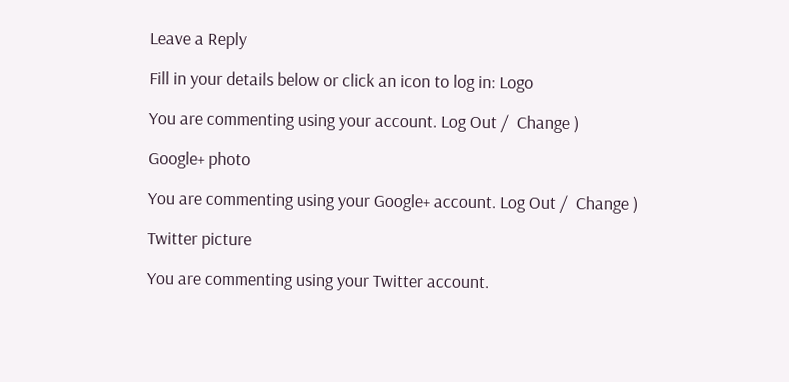Leave a Reply

Fill in your details below or click an icon to log in: Logo

You are commenting using your account. Log Out /  Change )

Google+ photo

You are commenting using your Google+ account. Log Out /  Change )

Twitter picture

You are commenting using your Twitter account.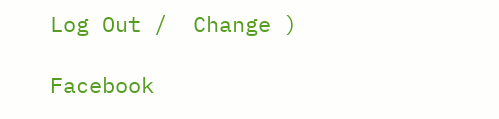Log Out /  Change )

Facebook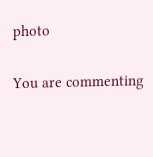photo

You are commenting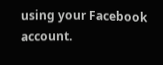using your Facebook account.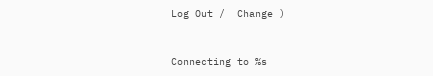Log Out /  Change )


Connecting to %s